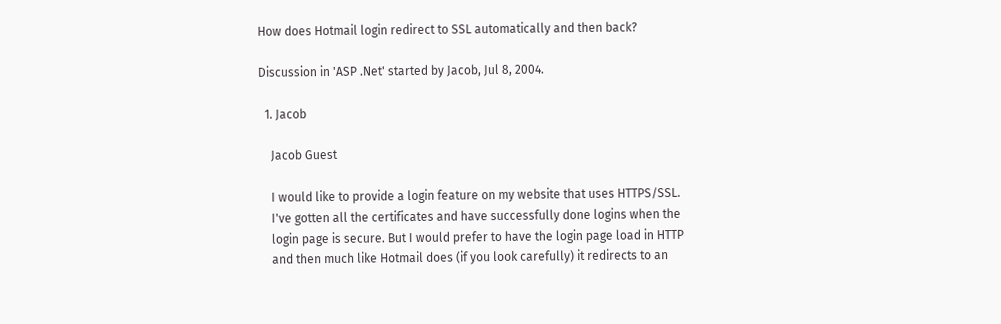How does Hotmail login redirect to SSL automatically and then back?

Discussion in 'ASP .Net' started by Jacob, Jul 8, 2004.

  1. Jacob

    Jacob Guest

    I would like to provide a login feature on my website that uses HTTPS/SSL.
    I've gotten all the certificates and have successfully done logins when the
    login page is secure. But I would prefer to have the login page load in HTTP
    and then much like Hotmail does (if you look carefully) it redirects to an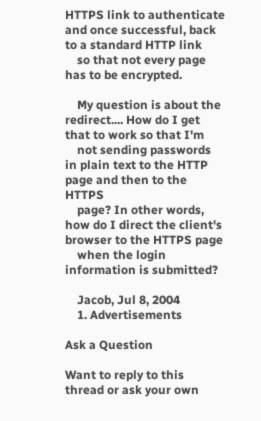HTTPS link to authenticate and once successful, back to a standard HTTP link
    so that not every page has to be encrypted.

    My question is about the redirect.... How do I get that to work so that I'm
    not sending passwords in plain text to the HTTP page and then to the HTTPS
    page? In other words, how do I direct the client's browser to the HTTPS page
    when the login information is submitted?

    Jacob, Jul 8, 2004
    1. Advertisements

Ask a Question

Want to reply to this thread or ask your own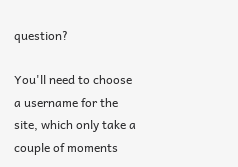question?

You'll need to choose a username for the site, which only take a couple of moments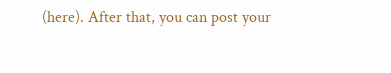(here). After that, you can post your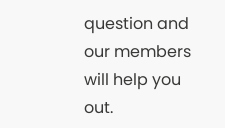question and our members will help you out.